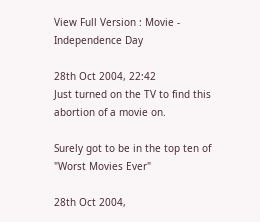View Full Version : Movie - Independence Day

28th Oct 2004, 22:42
Just turned on the TV to find this abortion of a movie on.

Surely got to be in the top ten of "Worst Movies Ever"

28th Oct 2004,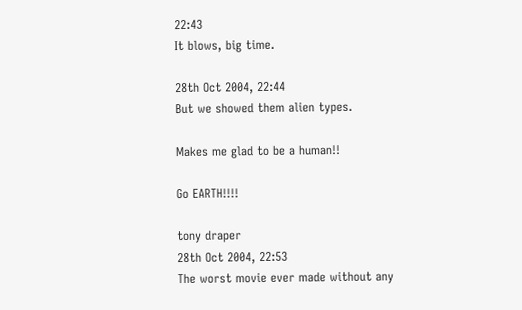22:43
It blows, big time.

28th Oct 2004, 22:44
But we showed them alien types.

Makes me glad to be a human!!

Go EARTH!!!!

tony draper
28th Oct 2004, 22:53
The worst movie ever made without any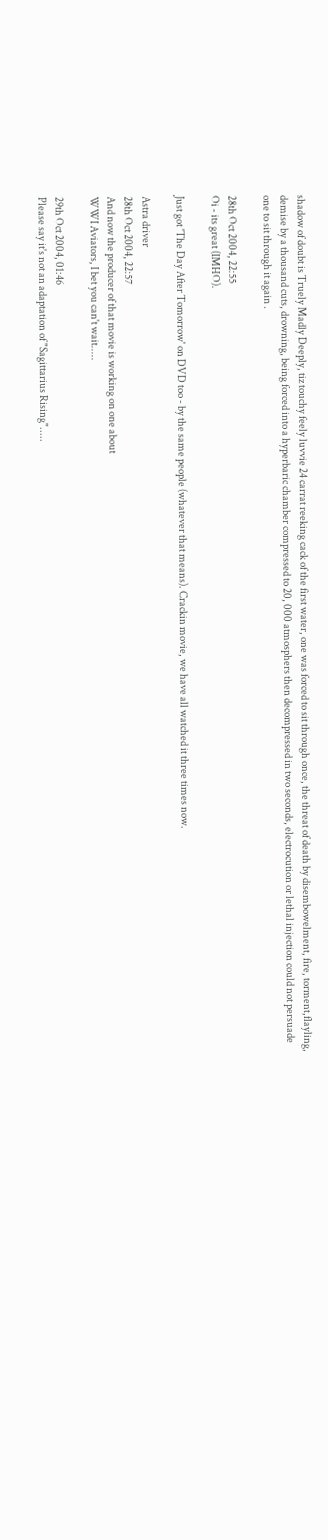shadow of doubt is Truely Madly Deeply, tiz touchy feely luvvie 24 carrat reeking cack of the first water, one was forced to sit through once, the threat of death by disembowelment, fire, torment,flayling, demise by a thousand cuts, drowning, being forced into a hyperbaric chamber compressed to 20, 000 atmosphers then decompressed in two seconds, electrocution or lethal injection could not persuade one to sit through it again .

28th Oct 2004, 22:55
Oi - its great (IMHO).

Just got 'The Day After Tomorrow' on DVD too - by the same people (whatever that means). Crackin movie, we have all watched it three times now.

Astra driver
28th Oct 2004, 22:57
And now the producer of that movie is working on one about
WWI Aviators, I bet you can't wait.....

29th Oct 2004, 01:46
Please say it's not an adaptation of "Sagittarius Rising".....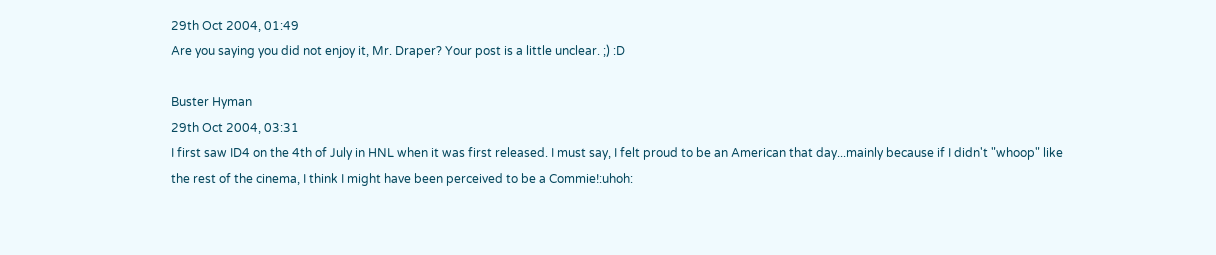29th Oct 2004, 01:49
Are you saying you did not enjoy it, Mr. Draper? Your post is a little unclear. ;) :D

Buster Hyman
29th Oct 2004, 03:31
I first saw ID4 on the 4th of July in HNL when it was first released. I must say, I felt proud to be an American that day...mainly because if I didn't "whoop" like the rest of the cinema, I think I might have been perceived to be a Commie!:uhoh: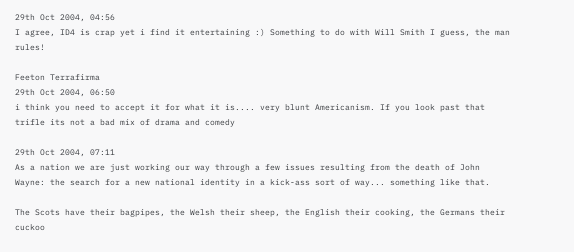29th Oct 2004, 04:56
I agree, ID4 is crap yet i find it entertaining :) Something to do with Will Smith I guess, the man rules!

Feeton Terrafirma
29th Oct 2004, 06:50
i think you need to accept it for what it is.... very blunt Americanism. If you look past that trifle its not a bad mix of drama and comedy

29th Oct 2004, 07:11
As a nation we are just working our way through a few issues resulting from the death of John Wayne: the search for a new national identity in a kick-ass sort of way... something like that.

The Scots have their bagpipes, the Welsh their sheep, the English their cooking, the Germans their cuckoo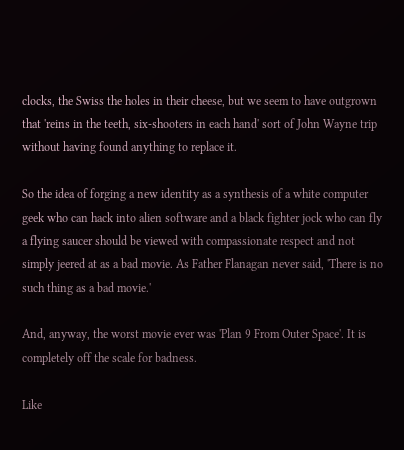clocks, the Swiss the holes in their cheese, but we seem to have outgrown that 'reins in the teeth, six-shooters in each hand' sort of John Wayne trip without having found anything to replace it.

So the idea of forging a new identity as a synthesis of a white computer geek who can hack into alien software and a black fighter jock who can fly a flying saucer should be viewed with compassionate respect and not simply jeered at as a bad movie. As Father Flanagan never said, 'There is no such thing as a bad movie.'

And, anyway, the worst movie ever was 'Plan 9 From Outer Space'. It is completely off the scale for badness.

Like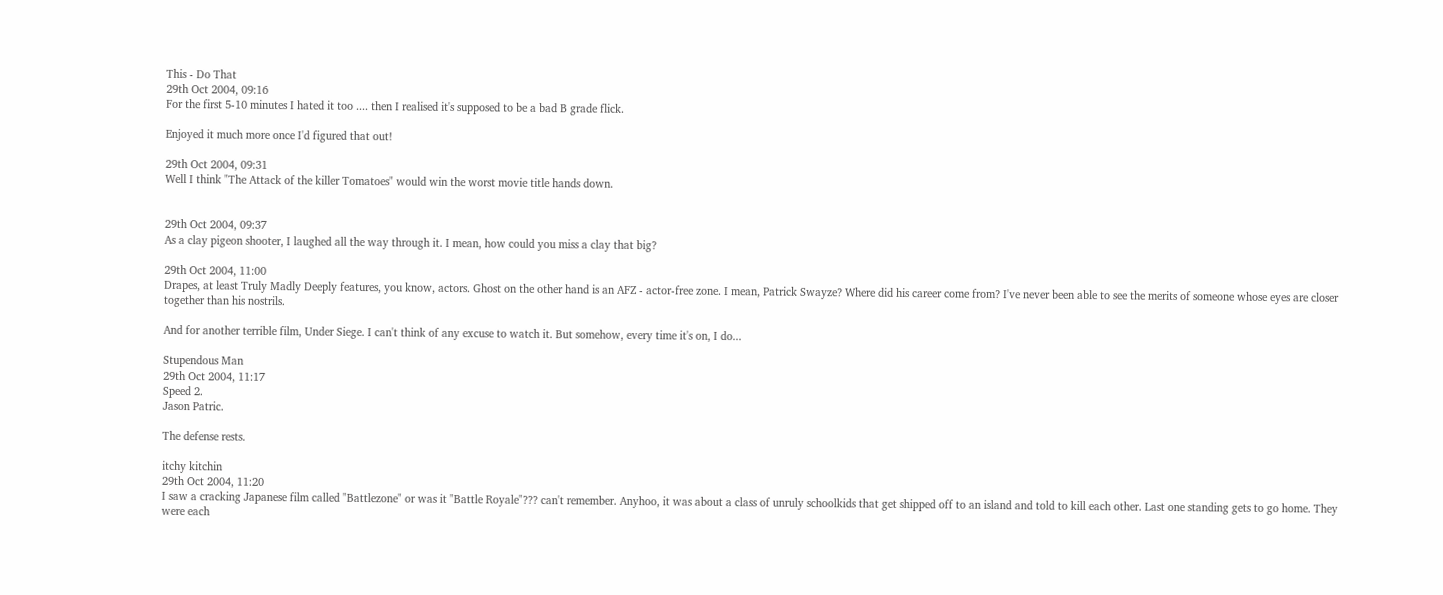This - Do That
29th Oct 2004, 09:16
For the first 5-10 minutes I hated it too .... then I realised it's supposed to be a bad B grade flick.

Enjoyed it much more once I'd figured that out!

29th Oct 2004, 09:31
Well I think "The Attack of the killer Tomatoes" would win the worst movie title hands down.


29th Oct 2004, 09:37
As a clay pigeon shooter, I laughed all the way through it. I mean, how could you miss a clay that big?

29th Oct 2004, 11:00
Drapes, at least Truly Madly Deeply features, you know, actors. Ghost on the other hand is an AFZ - actor-free zone. I mean, Patrick Swayze? Where did his career come from? I've never been able to see the merits of someone whose eyes are closer together than his nostrils.

And for another terrible film, Under Siege. I can't think of any excuse to watch it. But somehow, every time it's on, I do...

Stupendous Man
29th Oct 2004, 11:17
Speed 2.
Jason Patric.

The defense rests.

itchy kitchin
29th Oct 2004, 11:20
I saw a cracking Japanese film called "Battlezone" or was it "Battle Royale"??? can't remember. Anyhoo, it was about a class of unruly schoolkids that get shipped off to an island and told to kill each other. Last one standing gets to go home. They were each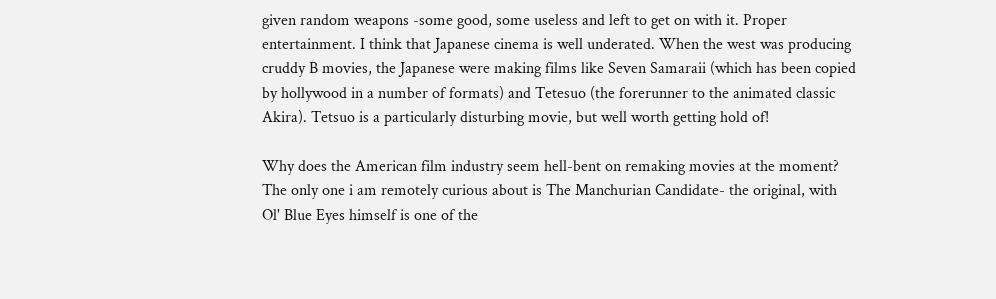given random weapons -some good, some useless and left to get on with it. Proper entertainment. I think that Japanese cinema is well underated. When the west was producing cruddy B movies, the Japanese were making films like Seven Samaraii (which has been copied by hollywood in a number of formats) and Tetesuo (the forerunner to the animated classic Akira). Tetsuo is a particularly disturbing movie, but well worth getting hold of!

Why does the American film industry seem hell-bent on remaking movies at the moment? The only one i am remotely curious about is The Manchurian Candidate- the original, with Ol' Blue Eyes himself is one of the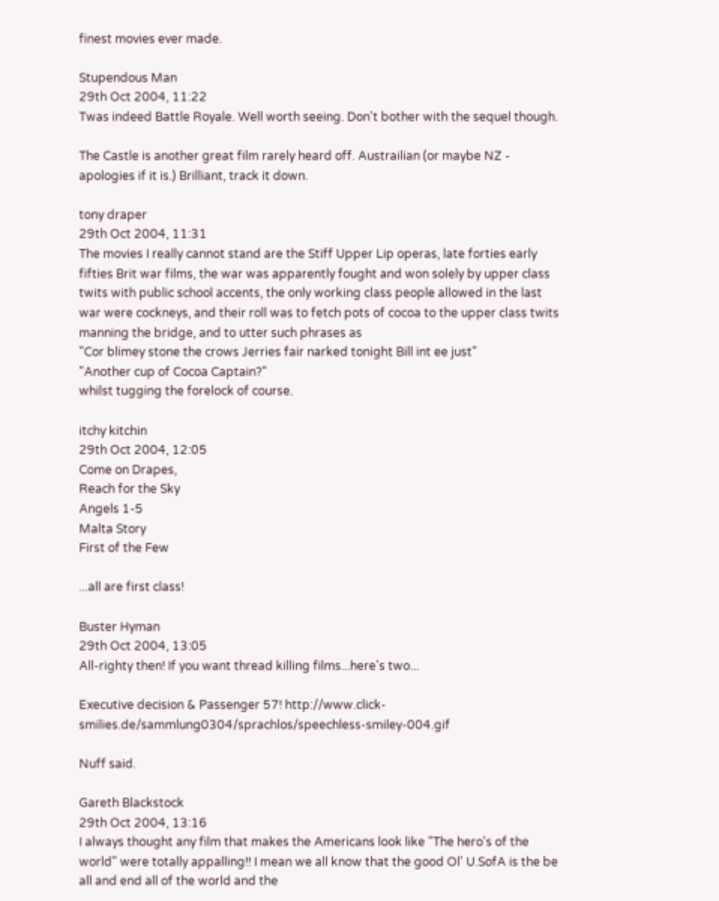finest movies ever made.

Stupendous Man
29th Oct 2004, 11:22
Twas indeed Battle Royale. Well worth seeing. Don't bother with the sequel though.

The Castle is another great film rarely heard off. Austrailian (or maybe NZ - apologies if it is.) Brilliant, track it down.

tony draper
29th Oct 2004, 11:31
The movies I really cannot stand are the Stiff Upper Lip operas, late forties early fifties Brit war films, the war was apparently fought and won solely by upper class twits with public school accents, the only working class people allowed in the last war were cockneys, and their roll was to fetch pots of cocoa to the upper class twits manning the bridge, and to utter such phrases as
"Cor blimey stone the crows Jerries fair narked tonight Bill int ee just"
"Another cup of Cocoa Captain?"
whilst tugging the forelock of course.

itchy kitchin
29th Oct 2004, 12:05
Come on Drapes,
Reach for the Sky
Angels 1-5
Malta Story
First of the Few

...all are first class!

Buster Hyman
29th Oct 2004, 13:05
All-righty then! If you want thread killing films...here's two...

Executive decision & Passenger 57! http://www.click-smilies.de/sammlung0304/sprachlos/speechless-smiley-004.gif

Nuff said.

Gareth Blackstock
29th Oct 2004, 13:16
I always thought any film that makes the Americans look like "The hero's of the world" were totally appalling!! I mean we all know that the good Ol' U.SofA is the be all and end all of the world and the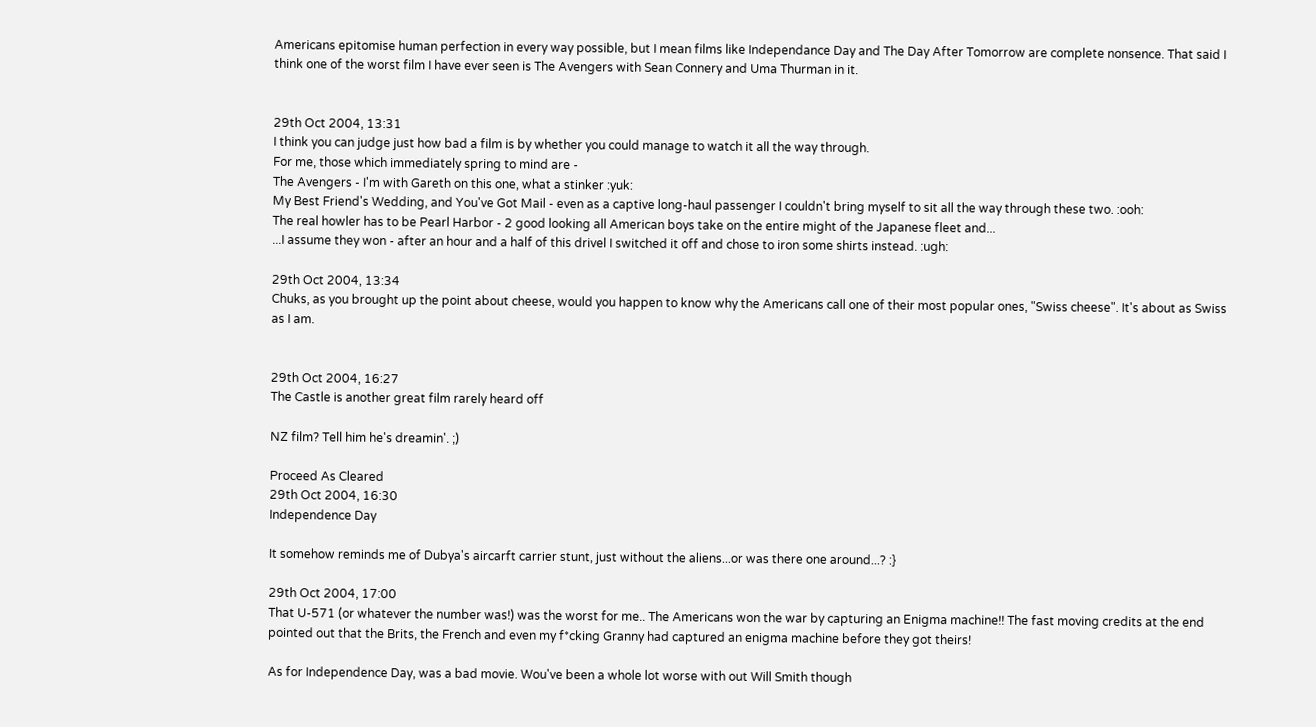Americans epitomise human perfection in every way possible, but I mean films like Independance Day and The Day After Tomorrow are complete nonsence. That said I think one of the worst film I have ever seen is The Avengers with Sean Connery and Uma Thurman in it.


29th Oct 2004, 13:31
I think you can judge just how bad a film is by whether you could manage to watch it all the way through.
For me, those which immediately spring to mind are -
The Avengers - I'm with Gareth on this one, what a stinker :yuk:
My Best Friend's Wedding, and You've Got Mail - even as a captive long-haul passenger I couldn't bring myself to sit all the way through these two. :ooh:
The real howler has to be Pearl Harbor - 2 good looking all American boys take on the entire might of the Japanese fleet and...
...I assume they won - after an hour and a half of this drivel I switched it off and chose to iron some shirts instead. :ugh:

29th Oct 2004, 13:34
Chuks, as you brought up the point about cheese, would you happen to know why the Americans call one of their most popular ones, "Swiss cheese". It's about as Swiss as I am.


29th Oct 2004, 16:27
The Castle is another great film rarely heard off

NZ film? Tell him he's dreamin'. ;)

Proceed As Cleared
29th Oct 2004, 16:30
Independence Day

It somehow reminds me of Dubya's aircarft carrier stunt, just without the aliens...or was there one around...? :}

29th Oct 2004, 17:00
That U-571 (or whatever the number was!) was the worst for me.. The Americans won the war by capturing an Enigma machine!! The fast moving credits at the end pointed out that the Brits, the French and even my f*cking Granny had captured an enigma machine before they got theirs!

As for Independence Day, was a bad movie. Wou've been a whole lot worse with out Will Smith though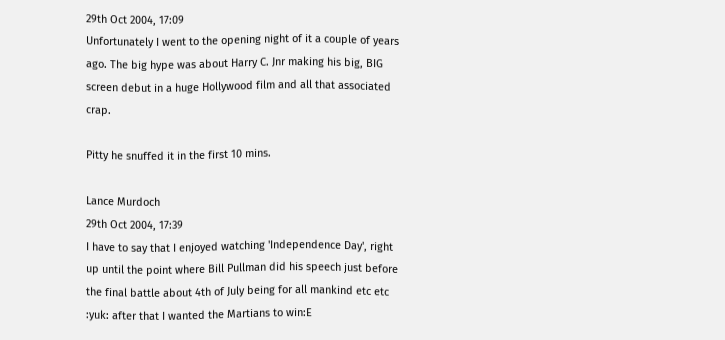29th Oct 2004, 17:09
Unfortunately I went to the opening night of it a couple of years ago. The big hype was about Harry C. Jnr making his big, BIG screen debut in a huge Hollywood film and all that associated crap.

Pitty he snuffed it in the first 10 mins.

Lance Murdoch
29th Oct 2004, 17:39
I have to say that I enjoyed watching 'Independence Day', right up until the point where Bill Pullman did his speech just before the final battle about 4th of July being for all mankind etc etc :yuk: after that I wanted the Martians to win:E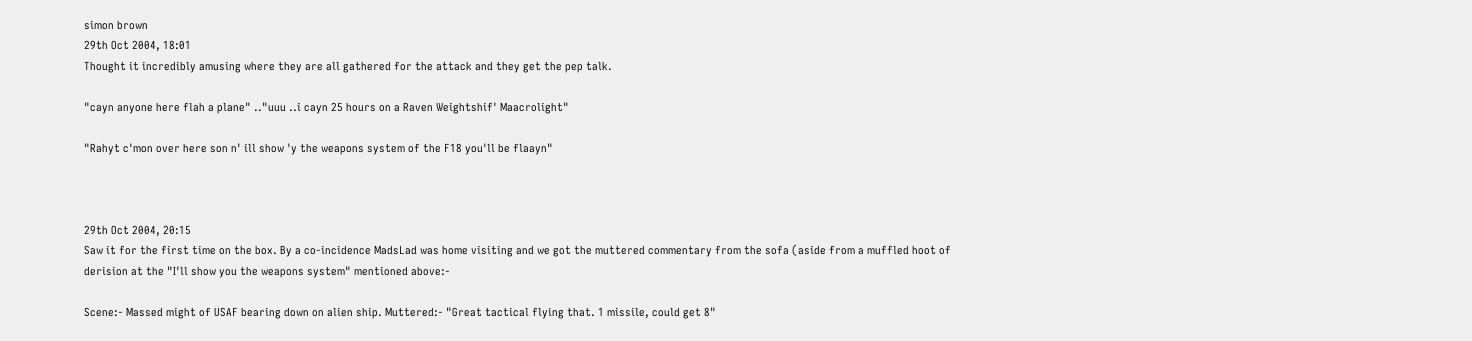simon brown
29th Oct 2004, 18:01
Thought it incredibly amusing where they are all gathered for the attack and they get the pep talk.

"cayn anyone here flah a plane" .."uuu ..i cayn 25 hours on a Raven Weightshif' Maacrolight"

"Rahyt c'mon over here son n' ill show 'y the weapons system of the F18 you'll be flaayn"



29th Oct 2004, 20:15
Saw it for the first time on the box. By a co-incidence MadsLad was home visiting and we got the muttered commentary from the sofa (aside from a muffled hoot of derision at the "I'll show you the weapons system" mentioned above:-

Scene:- Massed might of USAF bearing down on alien ship. Muttered:- "Great tactical flying that. 1 missile, could get 8"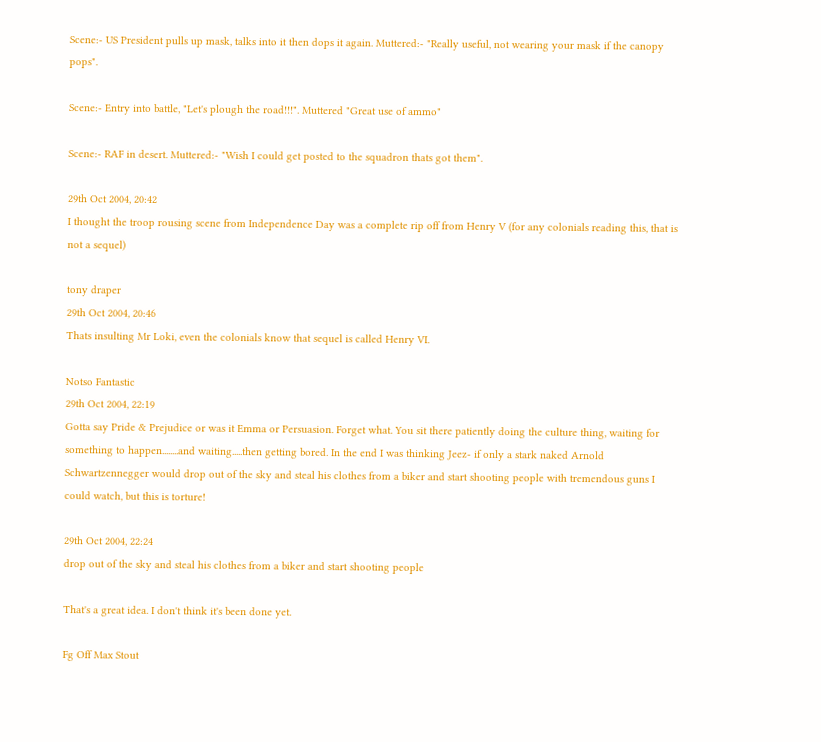Scene:- US President pulls up mask, talks into it then dops it again. Muttered:- "Really useful, not wearing your mask if the canopy pops".

Scene:- Entry into battle, "Let's plough the road!!!". Muttered "Great use of ammo"

Scene:- RAF in desert. Muttered:- "Wish I could get posted to the squadron thats got them".

29th Oct 2004, 20:42
I thought the troop rousing scene from Independence Day was a complete rip off from Henry V (for any colonials reading this, that is not a sequel)

tony draper
29th Oct 2004, 20:46
Thats insulting Mr Loki, even the colonials know that sequel is called Henry VI.

Notso Fantastic
29th Oct 2004, 22:19
Gotta say Pride & Prejudice or was it Emma or Persuasion. Forget what. You sit there patiently doing the culture thing, waiting for something to happen........and waiting.....then getting bored. In the end I was thinking Jeez- if only a stark naked Arnold Schwartzennegger would drop out of the sky and steal his clothes from a biker and start shooting people with tremendous guns I could watch, but this is torture!

29th Oct 2004, 22:24
drop out of the sky and steal his clothes from a biker and start shooting people

That's a great idea. I don't think it's been done yet.

Fg Off Max Stout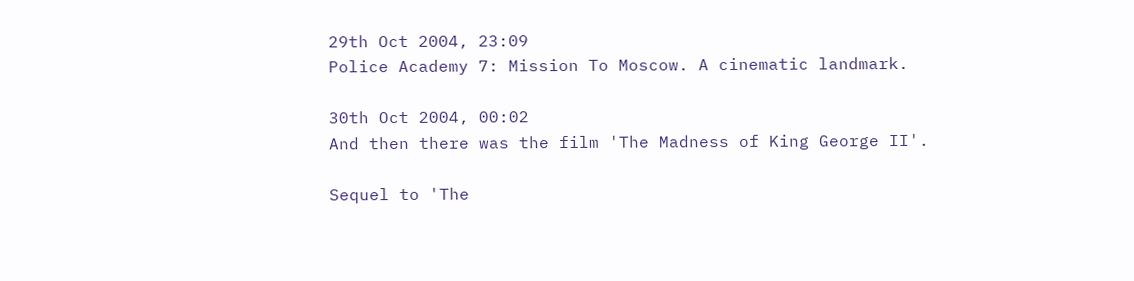29th Oct 2004, 23:09
Police Academy 7: Mission To Moscow. A cinematic landmark.

30th Oct 2004, 00:02
And then there was the film 'The Madness of King George II'.

Sequel to 'The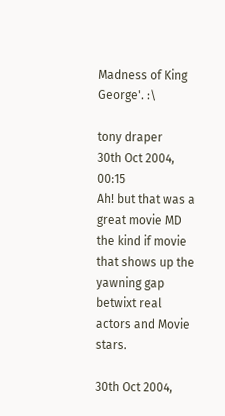Madness of King George'. :\

tony draper
30th Oct 2004, 00:15
Ah! but that was a great movie MD the kind if movie that shows up the yawning gap betwixt real actors and Movie stars.

30th Oct 2004,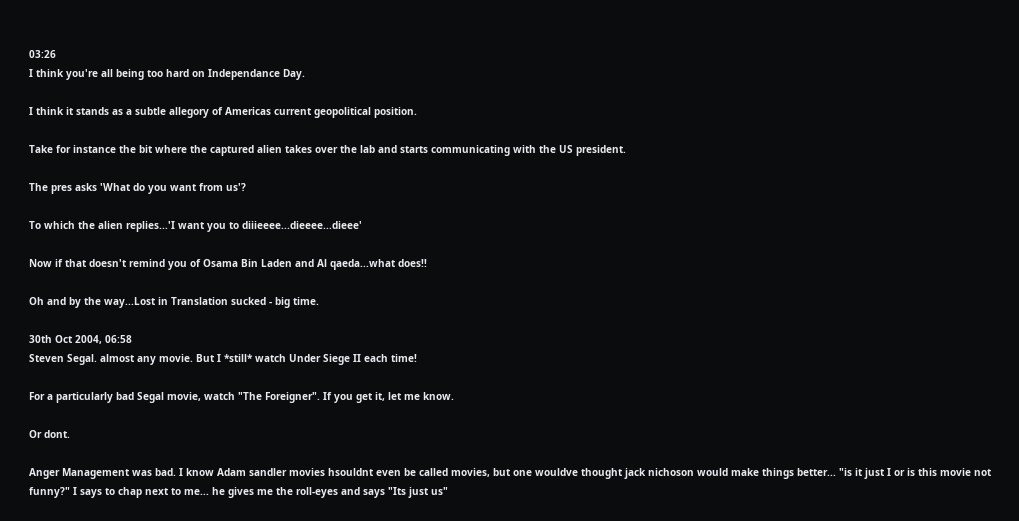03:26
I think you're all being too hard on Independance Day.

I think it stands as a subtle allegory of Americas current geopolitical position.

Take for instance the bit where the captured alien takes over the lab and starts communicating with the US president.

The pres asks 'What do you want from us'?

To which the alien replies...'I want you to diiieeee...dieeee...dieee'

Now if that doesn't remind you of Osama Bin Laden and Al qaeda...what does!!

Oh and by the way...Lost in Translation sucked - big time.

30th Oct 2004, 06:58
Steven Segal. almost any movie. But I *still* watch Under Siege II each time!

For a particularly bad Segal movie, watch "The Foreigner". If you get it, let me know.

Or dont.

Anger Management was bad. I know Adam sandler movies hsouldnt even be called movies, but one wouldve thought jack nichoson would make things better... "is it just I or is this movie not funny?" I says to chap next to me... he gives me the roll-eyes and says "Its just us"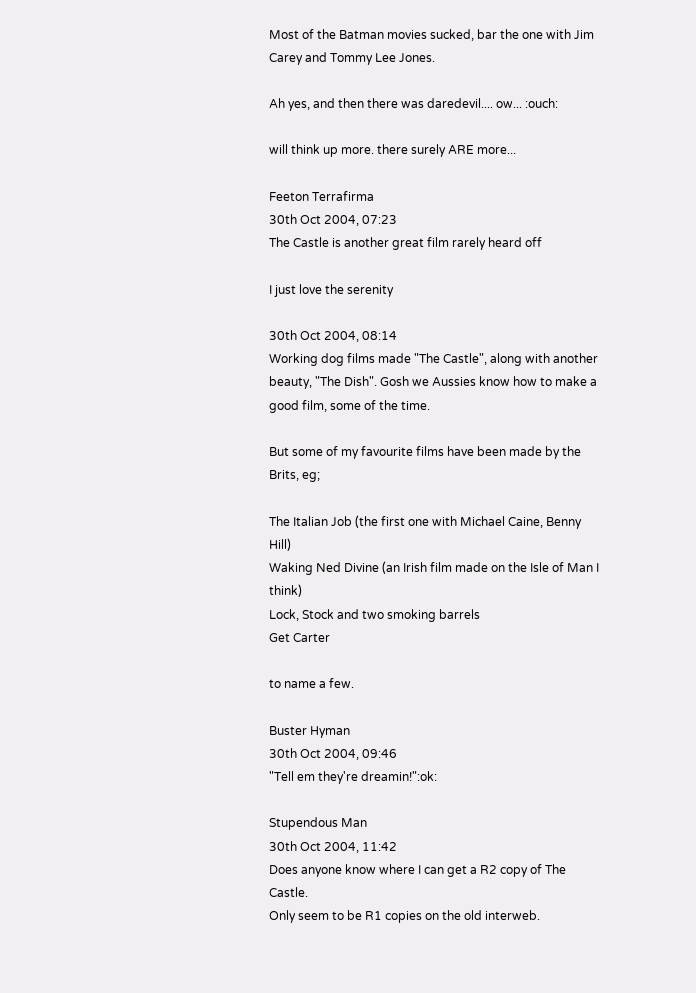Most of the Batman movies sucked, bar the one with Jim Carey and Tommy Lee Jones.

Ah yes, and then there was daredevil.... ow... :ouch:

will think up more. there surely ARE more...

Feeton Terrafirma
30th Oct 2004, 07:23
The Castle is another great film rarely heard off

I just love the serenity

30th Oct 2004, 08:14
Working dog films made "The Castle", along with another beauty, "The Dish". Gosh we Aussies know how to make a good film, some of the time.

But some of my favourite films have been made by the Brits, eg;

The Italian Job (the first one with Michael Caine, Benny Hill)
Waking Ned Divine (an Irish film made on the Isle of Man I think)
Lock, Stock and two smoking barrels
Get Carter

to name a few.

Buster Hyman
30th Oct 2004, 09:46
"Tell em they're dreamin!":ok:

Stupendous Man
30th Oct 2004, 11:42
Does anyone know where I can get a R2 copy of The Castle.
Only seem to be R1 copies on the old interweb.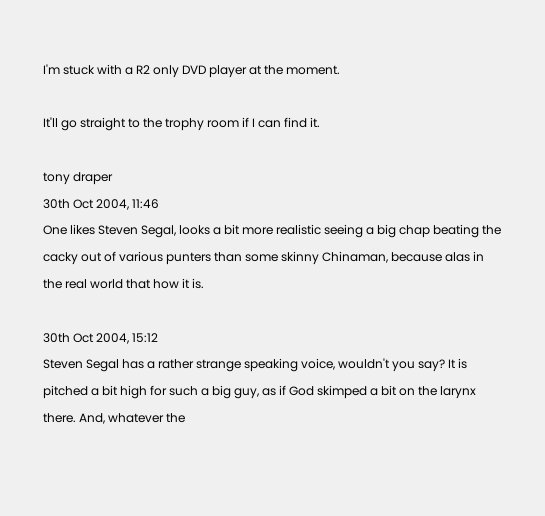I'm stuck with a R2 only DVD player at the moment.

It'll go straight to the trophy room if I can find it.

tony draper
30th Oct 2004, 11:46
One likes Steven Segal, looks a bit more realistic seeing a big chap beating the cacky out of various punters than some skinny Chinaman, because alas in the real world that how it is.

30th Oct 2004, 15:12
Steven Segal has a rather strange speaking voice, wouldn't you say? It is pitched a bit high for such a big guy, as if God skimped a bit on the larynx there. And, whatever the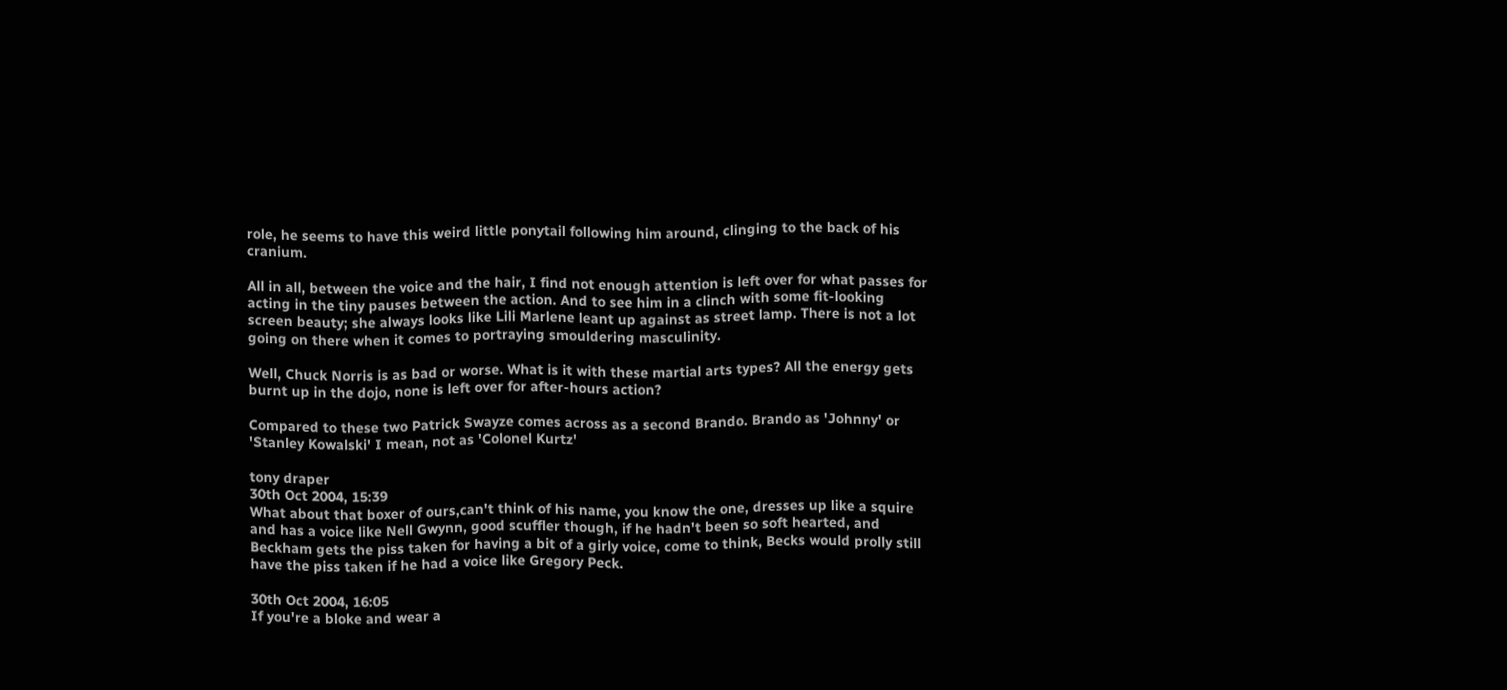role, he seems to have this weird little ponytail following him around, clinging to the back of his cranium.

All in all, between the voice and the hair, I find not enough attention is left over for what passes for acting in the tiny pauses between the action. And to see him in a clinch with some fit-looking screen beauty; she always looks like Lili Marlene leant up against as street lamp. There is not a lot going on there when it comes to portraying smouldering masculinity.

Well, Chuck Norris is as bad or worse. What is it with these martial arts types? All the energy gets burnt up in the dojo, none is left over for after-hours action?

Compared to these two Patrick Swayze comes across as a second Brando. Brando as 'Johnny' or 'Stanley Kowalski' I mean, not as 'Colonel Kurtz'

tony draper
30th Oct 2004, 15:39
What about that boxer of ours,can't think of his name, you know the one, dresses up like a squire and has a voice like Nell Gwynn, good scuffler though, if he hadn't been so soft hearted, and Beckham gets the piss taken for having a bit of a girly voice, come to think, Becks would prolly still have the piss taken if he had a voice like Gregory Peck.

30th Oct 2004, 16:05
If you're a bloke and wear a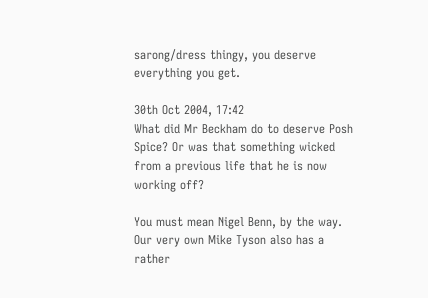sarong/dress thingy, you deserve everything you get.

30th Oct 2004, 17:42
What did Mr Beckham do to deserve Posh Spice? Or was that something wicked from a previous life that he is now working off?

You must mean Nigel Benn, by the way. Our very own Mike Tyson also has a rather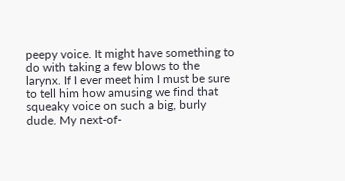peepy voice. It might have something to do with taking a few blows to the larynx. If I ever meet him I must be sure to tell him how amusing we find that squeaky voice on such a big, burly dude. My next-of-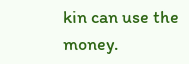kin can use the money.